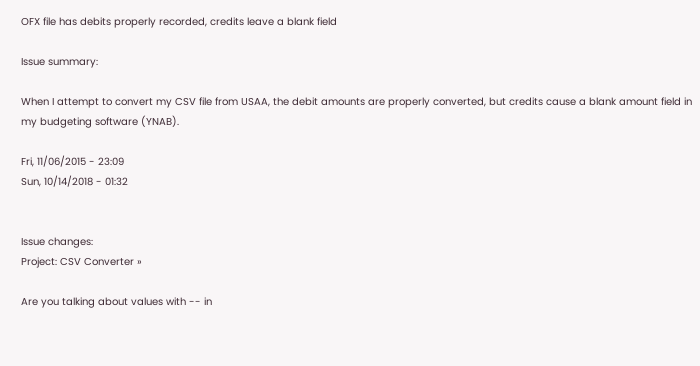OFX file has debits properly recorded, credits leave a blank field

Issue summary:

When I attempt to convert my CSV file from USAA, the debit amounts are properly converted, but credits cause a blank amount field in my budgeting software (YNAB).

Fri, 11/06/2015 - 23:09
Sun, 10/14/2018 - 01:32


Issue changes:
Project: CSV Converter »

Are you talking about values with -- in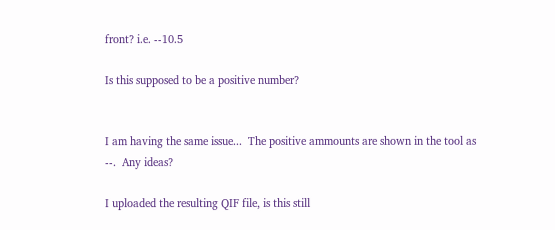front? i.e. --10.5

Is this supposed to be a positive number?


I am having the same issue...  The positive ammounts are shown in the tool as --.  Any ideas?

I uploaded the resulting QIF file, is this still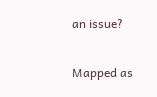an issue?

Mapped as